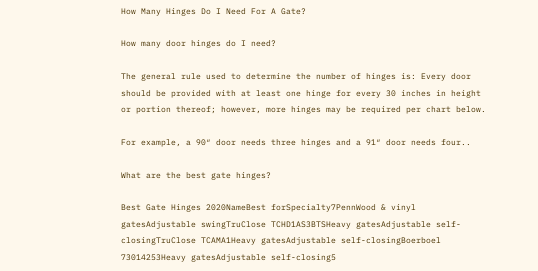How Many Hinges Do I Need For A Gate?

How many door hinges do I need?

The general rule used to determine the number of hinges is: Every door should be provided with at least one hinge for every 30 inches in height or portion thereof; however, more hinges may be required per chart below.

For example, a 90″ door needs three hinges and a 91″ door needs four..

What are the best gate hinges?

Best Gate Hinges 2020NameBest forSpecialty7PennWood & vinyl gatesAdjustable swingTruClose TCHD1AS3BTSHeavy gatesAdjustable self-closingTruClose TCAMA1Heavy gatesAdjustable self-closingBoerboel 73014253Heavy gatesAdjustable self-closing5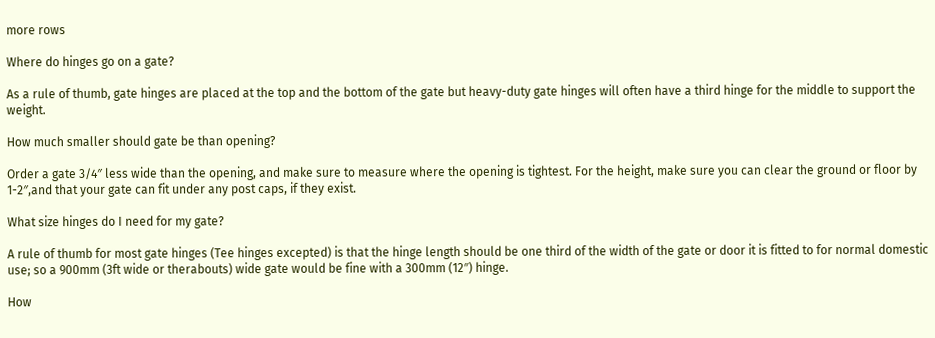more rows

Where do hinges go on a gate?

As a rule of thumb, gate hinges are placed at the top and the bottom of the gate but heavy-duty gate hinges will often have a third hinge for the middle to support the weight.

How much smaller should gate be than opening?

Order a gate 3/4″ less wide than the opening, and make sure to measure where the opening is tightest. For the height, make sure you can clear the ground or floor by 1-2″,and that your gate can fit under any post caps, if they exist.

What size hinges do I need for my gate?

A rule of thumb for most gate hinges (Tee hinges excepted) is that the hinge length should be one third of the width of the gate or door it is fitted to for normal domestic use; so a 900mm (3ft wide or therabouts) wide gate would be fine with a 300mm (12″) hinge.

How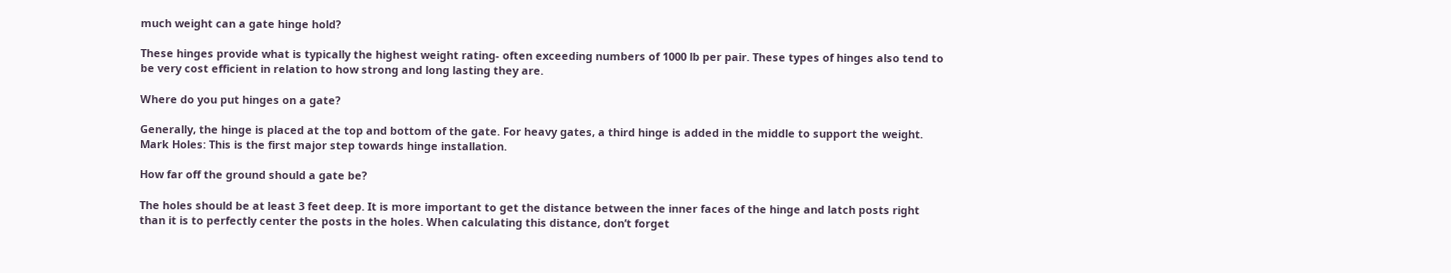much weight can a gate hinge hold?

These hinges provide what is typically the highest weight rating- often exceeding numbers of 1000 lb per pair. These types of hinges also tend to be very cost efficient in relation to how strong and long lasting they are.

Where do you put hinges on a gate?

Generally, the hinge is placed at the top and bottom of the gate. For heavy gates, a third hinge is added in the middle to support the weight. Mark Holes: This is the first major step towards hinge installation.

How far off the ground should a gate be?

The holes should be at least 3 feet deep. It is more important to get the distance between the inner faces of the hinge and latch posts right than it is to perfectly center the posts in the holes. When calculating this distance, don’t forget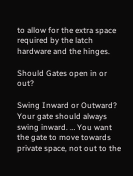to allow for the extra space required by the latch hardware and the hinges.

Should Gates open in or out?

Swing Inward or Outward? Your gate should always swing inward. … You want the gate to move towards private space, not out to the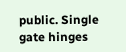public. Single gate hinges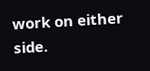work on either side.